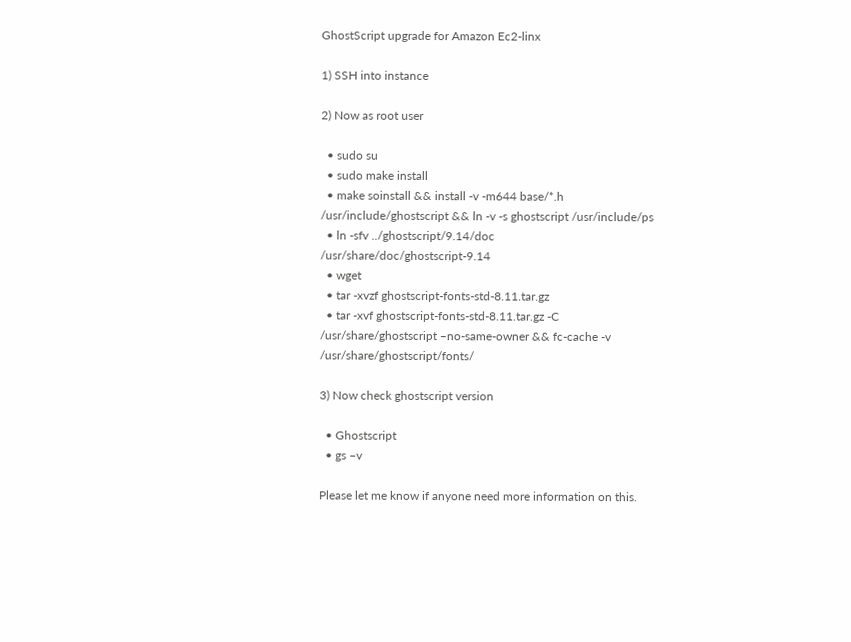GhostScript upgrade for Amazon Ec2-linx

1) SSH into instance

2) Now as root user

  • sudo su
  • sudo make install
  • make soinstall && install -v -m644 base/*.h /usr/include/ghostscript && ln -v -s ghostscript /usr/include/ps
  • ln -sfv ../ghostscript/9.14/doc /usr/share/doc/ghostscript-9.14
  • wget
  • tar -xvzf ghostscript-fonts-std-8.11.tar.gz
  • tar -xvf ghostscript-fonts-std-8.11.tar.gz -C /usr/share/ghostscript –no-same-owner && fc-cache -v /usr/share/ghostscript/fonts/

3) Now check ghostscript version

  • Ghostscript
  • gs –v

Please let me know if anyone need more information on this.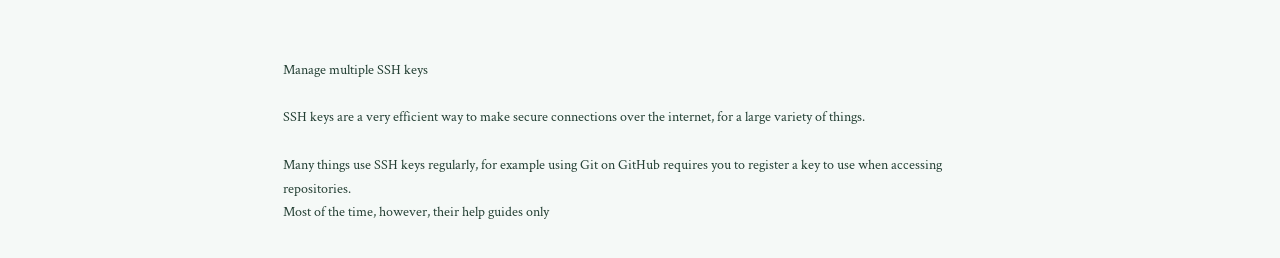Manage multiple SSH keys

SSH keys are a very efficient way to make secure connections over the internet, for a large variety of things.

Many things use SSH keys regularly, for example using Git on GitHub requires you to register a key to use when accessing repositories.
Most of the time, however, their help guides only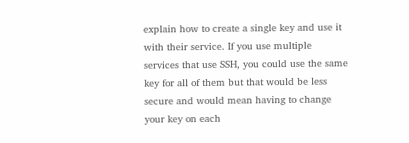explain how to create a single key and use it with their service. If you use multiple services that use SSH, you could use the same key for all of them but that would be less secure and would mean having to change your key on each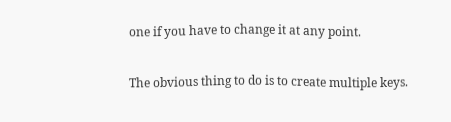one if you have to change it at any point.

The obvious thing to do is to create multiple keys.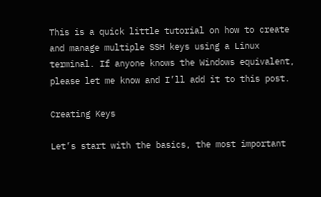This is a quick little tutorial on how to create and manage multiple SSH keys using a Linux terminal. If anyone knows the Windows equivalent, please let me know and I’ll add it to this post.

Creating Keys

Let’s start with the basics, the most important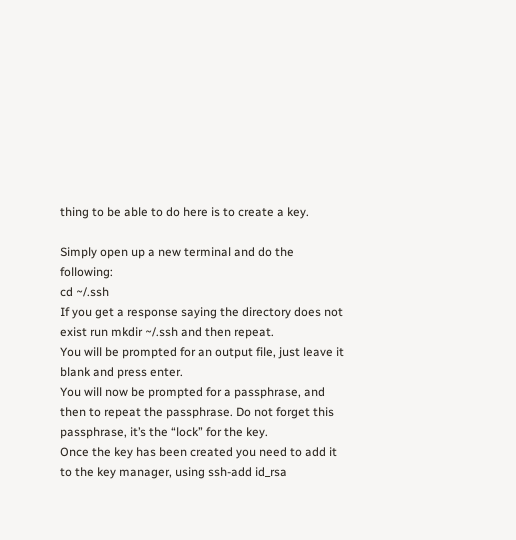thing to be able to do here is to create a key.

Simply open up a new terminal and do the following:
cd ~/.ssh
If you get a response saying the directory does not exist run mkdir ~/.ssh and then repeat.
You will be prompted for an output file, just leave it blank and press enter.
You will now be prompted for a passphrase, and then to repeat the passphrase. Do not forget this passphrase, it’s the “lock” for the key.
Once the key has been created you need to add it to the key manager, using ssh-add id_rsa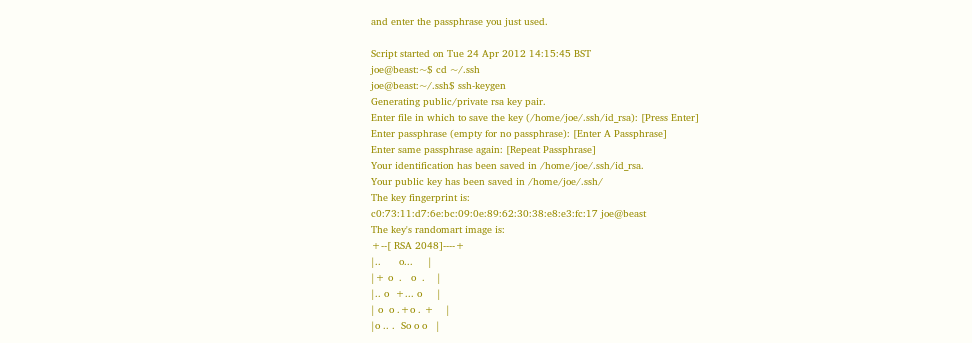and enter the passphrase you just used.

Script started on Tue 24 Apr 2012 14:15:45 BST
joe@beast:~$ cd ~/.ssh
joe@beast:~/.ssh$ ssh-keygen
Generating public/private rsa key pair.
Enter file in which to save the key (/home/joe/.ssh/id_rsa): [Press Enter]
Enter passphrase (empty for no passphrase): [Enter A Passphrase]
Enter same passphrase again: [Repeat Passphrase]
Your identification has been saved in /home/joe/.ssh/id_rsa.
Your public key has been saved in /home/joe/.ssh/
The key fingerprint is:
c0:73:11:d7:6e:bc:09:0e:89:62:30:38:e8:e3:fc:17 joe@beast
The key's randomart image is:
+--[ RSA 2048]----+
|..      o...     |
|+ o  .   o  .    |
|.. o  +... o     |
| o  o .+o . +    |
|o .. .  So o o   |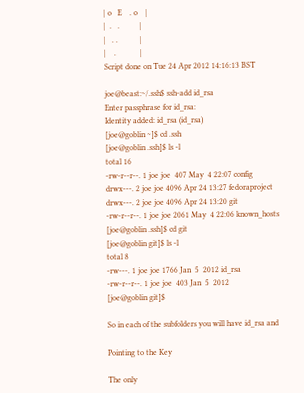| o   E    . o    |
|  .   .          |
|   . .           |
|    .            |
Script done on Tue 24 Apr 2012 14:16:13 BST

joe@beast:~/.ssh$ ssh-add id_rsa
Enter passphrase for id_rsa:
Identity added: id_rsa (id_rsa)
[joe@goblin ~]$ cd .ssh
[joe@goblin .ssh]$ ls -l
total 16
-rw-r--r--. 1 joe joe  407 May  4 22:07 config
drwx---. 2 joe joe 4096 Apr 24 13:27 fedoraproject
drwx---. 2 joe joe 4096 Apr 24 13:20 git
-rw-r--r--. 1 joe joe 2061 May  4 22:06 known_hosts
[joe@goblin .ssh]$ cd git
[joe@goblin git]$ ls -l
total 8
-rw---. 1 joe joe 1766 Jan  5  2012 id_rsa
-rw-r--r--. 1 joe joe  403 Jan  5  2012
[joe@goblin git]$

So in each of the subfolders you will have id_rsa and

Pointing to the Key

The only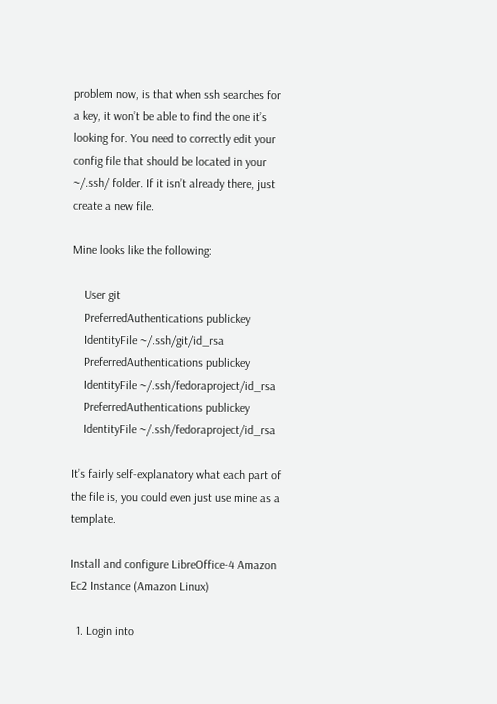problem now, is that when ssh searches for a key, it won’t be able to find the one it’s looking for. You need to correctly edit your config file that should be located in your ~/.ssh/ folder. If it isn’t already there, just create a new file.

Mine looks like the following:

    User git
    PreferredAuthentications publickey
    IdentityFile ~/.ssh/git/id_rsa
    PreferredAuthentications publickey
    IdentityFile ~/.ssh/fedoraproject/id_rsa
    PreferredAuthentications publickey
    IdentityFile ~/.ssh/fedoraproject/id_rsa

It’s fairly self-explanatory what each part of the file is, you could even just use mine as a template.

Install and configure LibreOffice-4 Amazon Ec2 Instance (Amazon Linux)

  1. Login into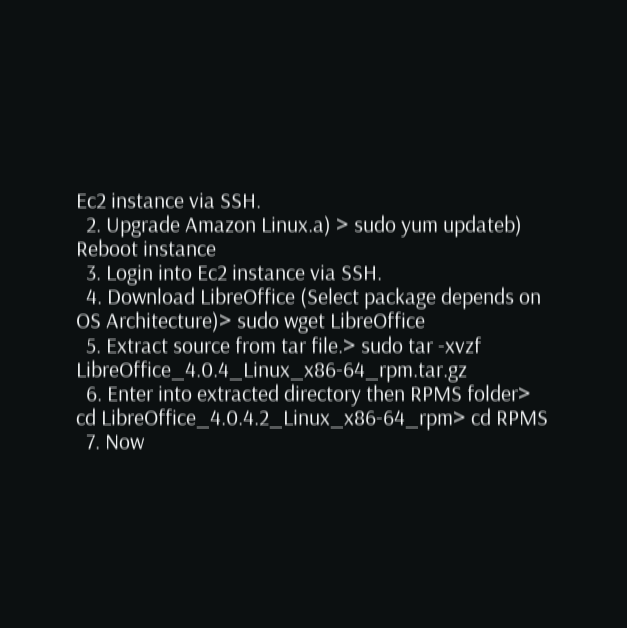Ec2 instance via SSH.
  2. Upgrade Amazon Linux.a) > sudo yum updateb) Reboot instance
  3. Login into Ec2 instance via SSH.
  4. Download LibreOffice (Select package depends on OS Architecture)> sudo wget LibreOffice
  5. Extract source from tar file.> sudo tar -xvzf LibreOffice_4.0.4_Linux_x86-64_rpm.tar.gz
  6. Enter into extracted directory then RPMS folder> cd LibreOffice_4.0.4.2_Linux_x86-64_rpm> cd RPMS
  7. Now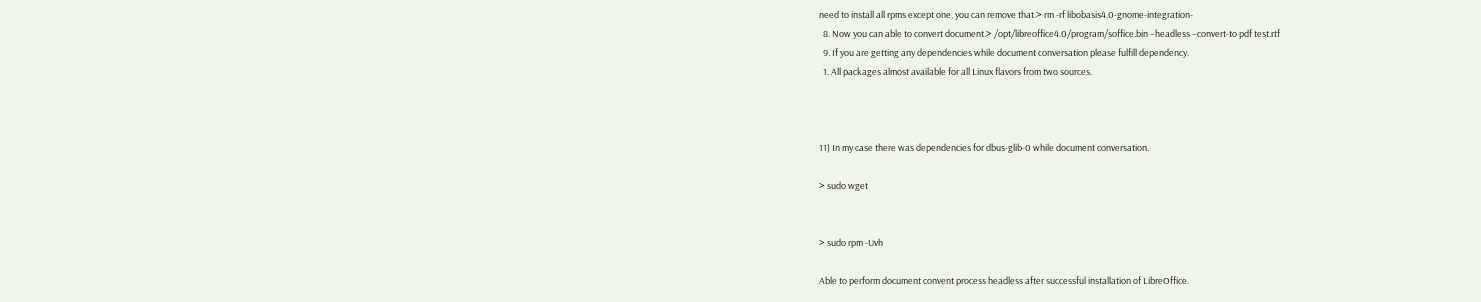need to install all rpms except one, you can remove that.> rm -rf libobasis4.0-gnome-integration-
  8. Now you can able to convert document.> /opt/libreoffice4.0/program/soffice.bin –headless –convert-to pdf test.rtf
  9. If you are getting any dependencies while document conversation please fulfill dependency.
  1. All packages almost available for all Linux flavors from two sources.



11) In my case there was dependencies for dbus-glib-0 while document conversation.

> sudo wget


> sudo rpm -Uvh

Able to perform document convent process headless after successful installation of LibreOffice.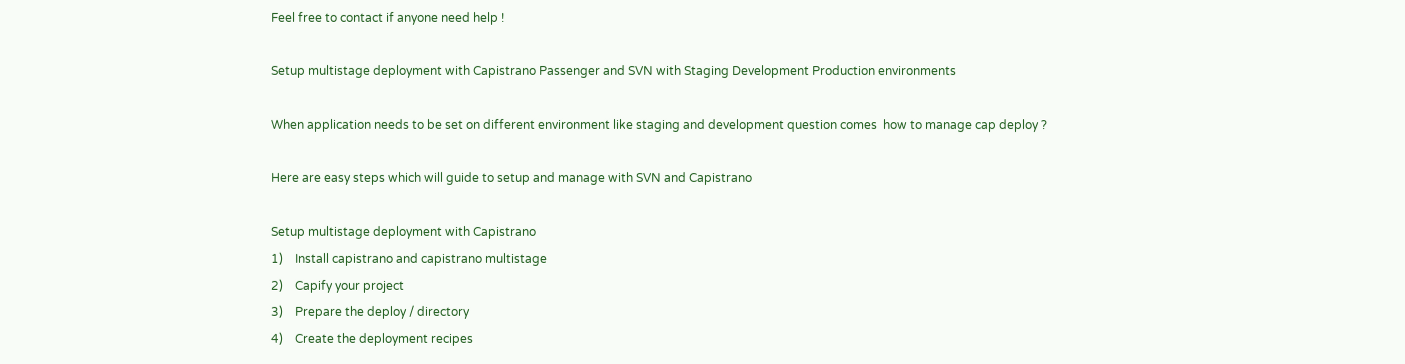Feel free to contact if anyone need help !

Setup multistage deployment with Capistrano Passenger and SVN with Staging Development Production environments

When application needs to be set on different environment like staging and development question comes  how to manage cap deploy ?

Here are easy steps which will guide to setup and manage with SVN and Capistrano

Setup multistage deployment with Capistrano
1)    Install capistrano and capistrano multistage
2)    Capify your project
3)    Prepare the deploy / directory
4)    Create the deployment recipes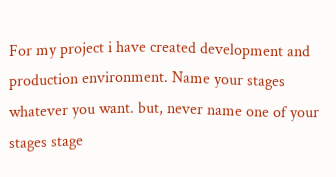For my project i have created development and production environment. Name your stages whatever you want. but, never name one of your stages stage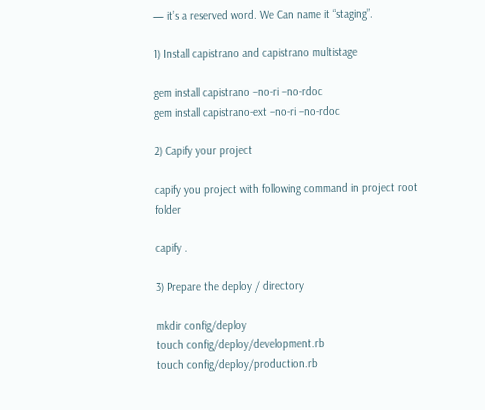— it’s a reserved word. We Can name it “staging”.

1) Install capistrano and capistrano multistage

gem install capistrano –no-ri –no-rdoc
gem install capistrano-ext –no-ri –no-rdoc

2) Capify your project

capify you project with following command in project root folder

capify .

3) Prepare the deploy / directory

mkdir config/deploy
touch config/deploy/development.rb
touch config/deploy/production.rb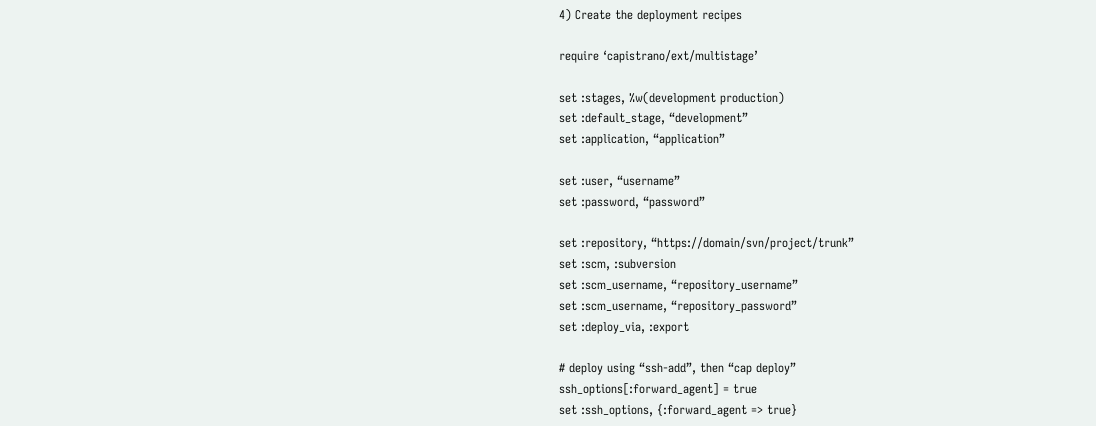4) Create the deployment recipes

require ‘capistrano/ext/multistage’

set :stages, %w(development production)
set :default_stage, “development”
set :application, “application”

set :user, “username”
set :password, “password”

set :repository, “https://domain/svn/project/trunk”
set :scm, :subversion
set :scm_username, “repository_username”
set :scm_username, “repository_password”
set :deploy_via, :export

# deploy using “ssh-add”, then “cap deploy”
ssh_options[:forward_agent] = true
set :ssh_options, {:forward_agent => true}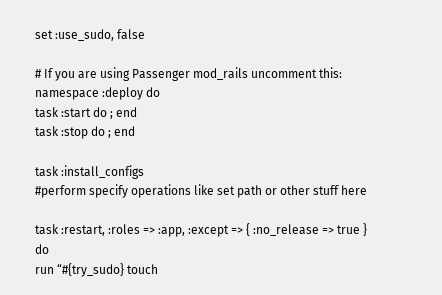set :use_sudo, false

# If you are using Passenger mod_rails uncomment this:
namespace :deploy do
task :start do ; end
task :stop do ; end

task :install_configs
#perform specify operations like set path or other stuff here

task :restart, :roles => :app, :except => { :no_release => true } do
run “#{try_sudo} touch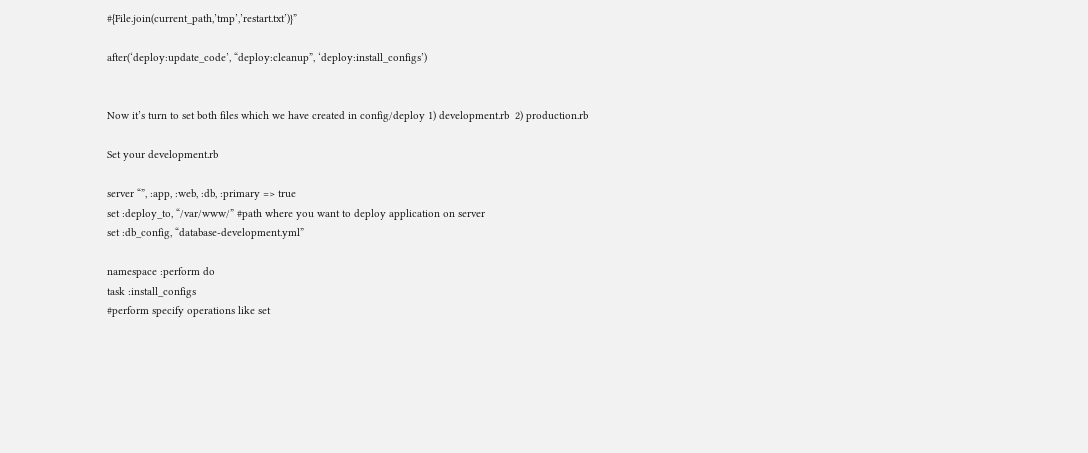#{File.join(current_path,’tmp’,’restart.txt’)}”

after(‘deploy:update_code’, “deploy:cleanup”, ‘deploy:install_configs’)


Now it’s turn to set both files which we have created in config/deploy 1) development.rb  2) production.rb

Set your development.rb

server “”, :app, :web, :db, :primary => true
set :deploy_to, “/var/www/” #path where you want to deploy application on server
set :db_config, “database-development.yml”

namespace :perform do
task :install_configs
#perform specify operations like set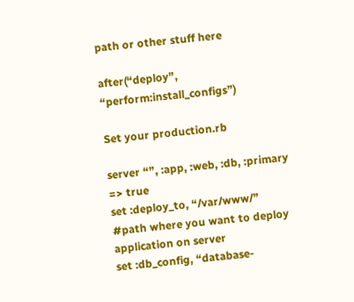path or other stuff here

after(“deploy”, “perform:install_configs”)

Set your production.rb

server “”, :app, :web, :db, :primary => true
set :deploy_to, “/var/www/” #path where you want to deploy application on server
set :db_config, “database-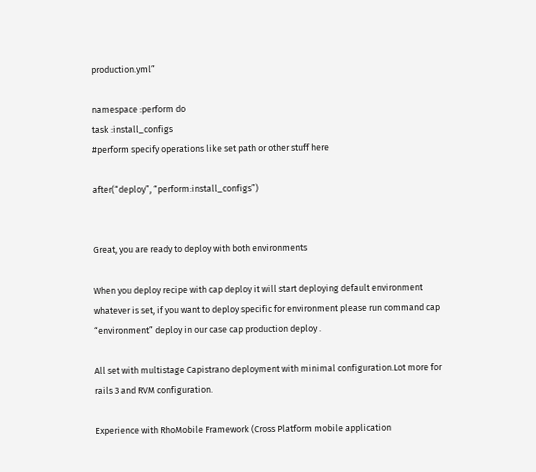production.yml”

namespace :perform do
task :install_configs
#perform specify operations like set path or other stuff here

after(“deploy”, “perform:install_configs”)


Great, you are ready to deploy with both environments

When you deploy recipe with cap deploy it will start deploying default environment whatever is set, if you want to deploy specific for environment please run command cap “environment” deploy in our case cap production deploy .

All set with multistage Capistrano deployment with minimal configuration.Lot more for rails 3 and RVM configuration.

Experience with RhoMobile Framework (Cross Platform mobile application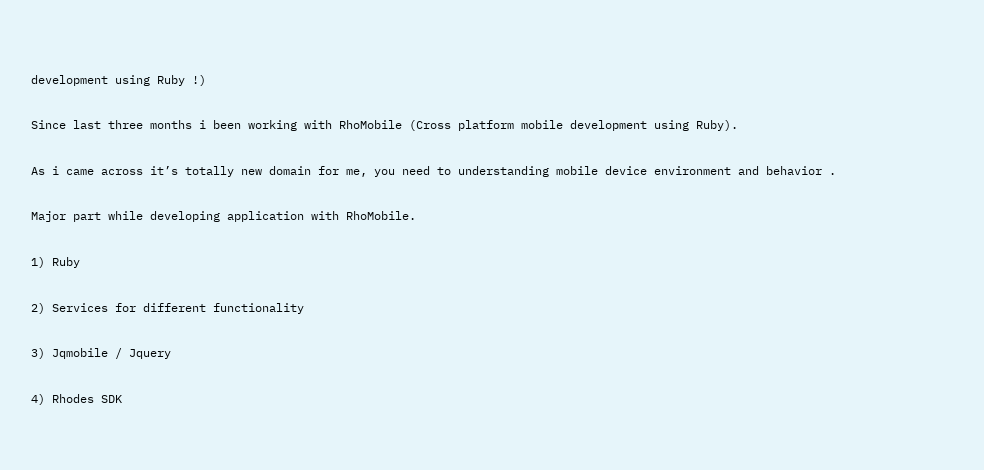development using Ruby !)

Since last three months i been working with RhoMobile (Cross platform mobile development using Ruby).

As i came across it’s totally new domain for me, you need to understanding mobile device environment and behavior .

Major part while developing application with RhoMobile.

1) Ruby

2) Services for different functionality

3) Jqmobile / Jquery

4) Rhodes SDK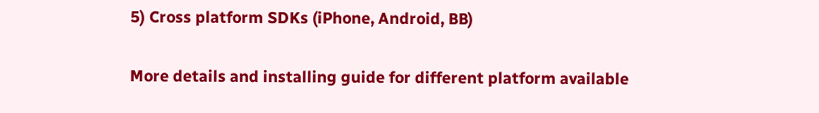5) Cross platform SDKs (iPhone, Android, BB)

More details and installing guide for different platform available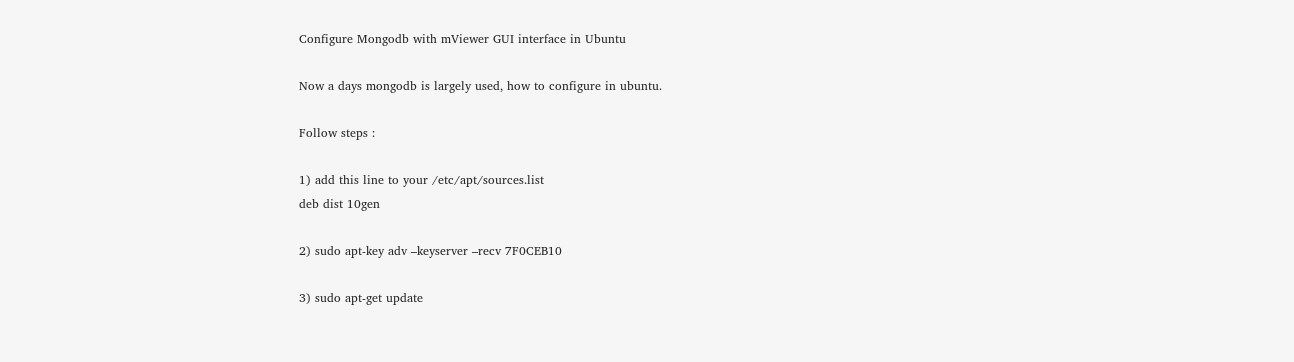Configure Mongodb with mViewer GUI interface in Ubuntu

Now a days mongodb is largely used, how to configure in ubuntu.

Follow steps :

1) add this line to your /etc/apt/sources.list
deb dist 10gen

2) sudo apt-key adv –keyserver –recv 7F0CEB10

3) sudo apt-get update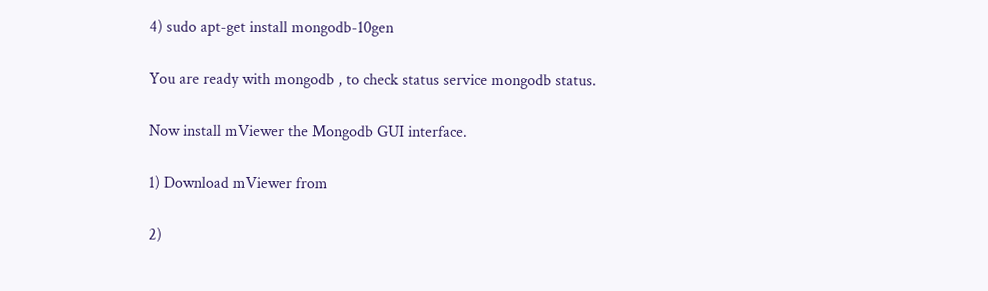4) sudo apt-get install mongodb-10gen

You are ready with mongodb , to check status service mongodb status.

Now install mViewer the Mongodb GUI interface.

1) Download mViewer from

2)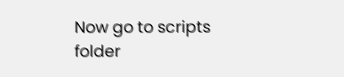Now go to scripts folder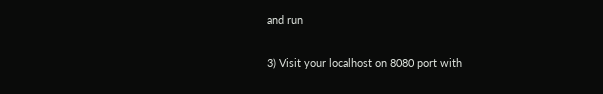and run

3) Visit your localhost on 8080 port with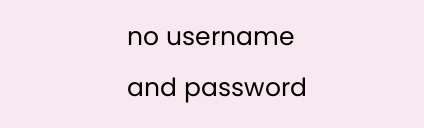no username and password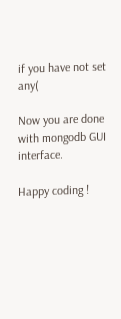if you have not set any(

Now you are done with mongodb GUI interface.

Happy coding !